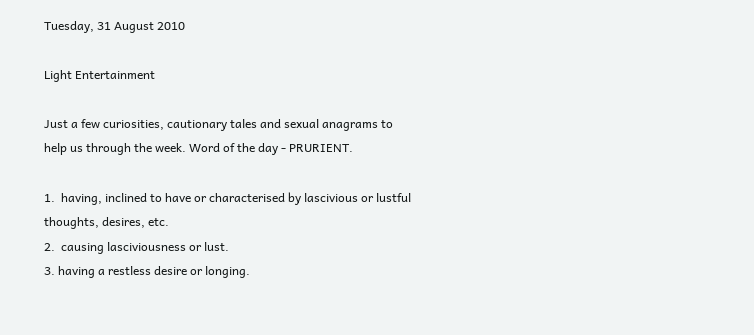Tuesday, 31 August 2010

Light Entertainment

Just a few curiosities, cautionary tales and sexual anagrams to help us through the week. Word of the day - PRURIENT.

1.  having, inclined to have or characterised by lascivious or lustful thoughts, desires, etc.
2.  causing lasciviousness or lust.
3. having a restless desire or longing.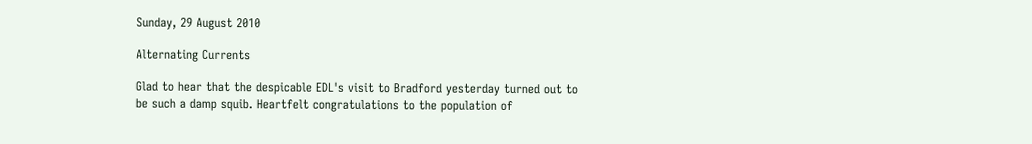Sunday, 29 August 2010

Alternating Currents

Glad to hear that the despicable EDL's visit to Bradford yesterday turned out to be such a damp squib. Heartfelt congratulations to the population of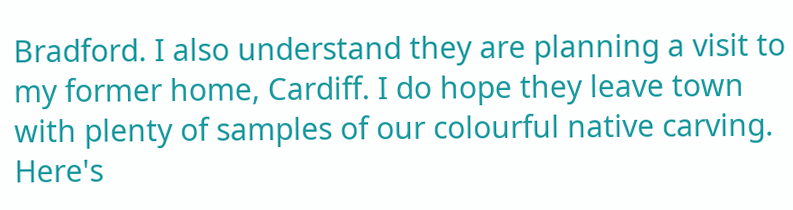Bradford. I also understand they are planning a visit to my former home, Cardiff. I do hope they leave town with plenty of samples of our colourful native carving. Here's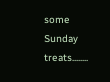some Sunday treats........